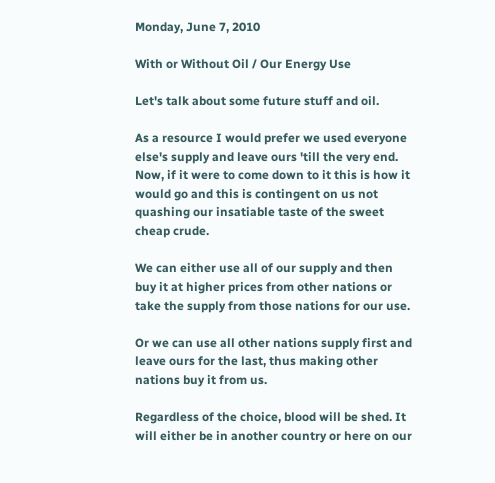Monday, June 7, 2010

With or Without Oil / Our Energy Use

Let's talk about some future stuff and oil.

As a resource I would prefer we used everyone else's supply and leave ours 'till the very end. Now, if it were to come down to it this is how it would go and this is contingent on us not quashing our insatiable taste of the sweet cheap crude.

We can either use all of our supply and then buy it at higher prices from other nations or take the supply from those nations for our use.

Or we can use all other nations supply first and leave ours for the last, thus making other nations buy it from us.

Regardless of the choice, blood will be shed. It will either be in another country or here on our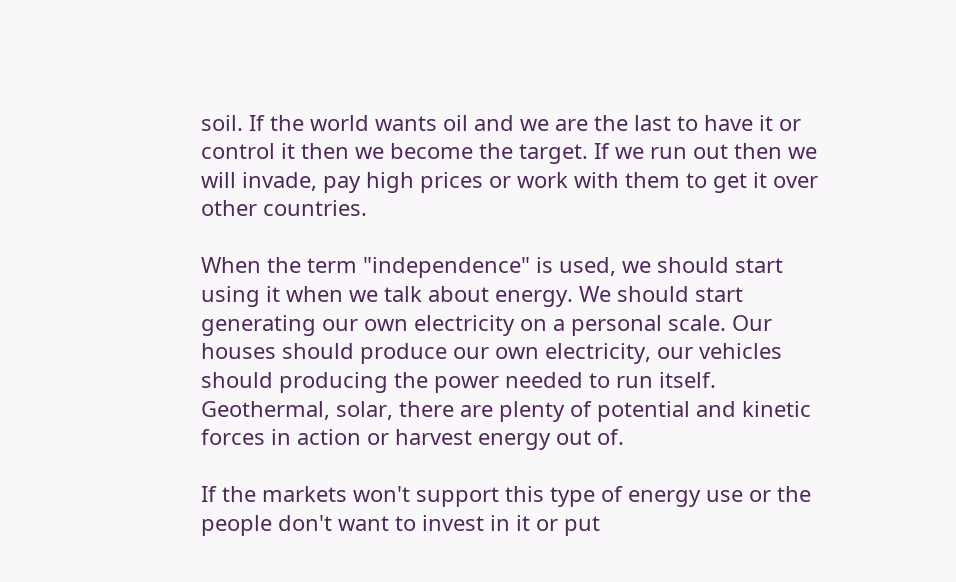soil. If the world wants oil and we are the last to have it or control it then we become the target. If we run out then we will invade, pay high prices or work with them to get it over other countries.

When the term "independence" is used, we should start using it when we talk about energy. We should start generating our own electricity on a personal scale. Our houses should produce our own electricity, our vehicles should producing the power needed to run itself. Geothermal, solar, there are plenty of potential and kinetic forces in action or harvest energy out of.

If the markets won't support this type of energy use or the people don't want to invest in it or put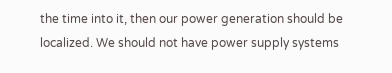the time into it, then our power generation should be localized. We should not have power supply systems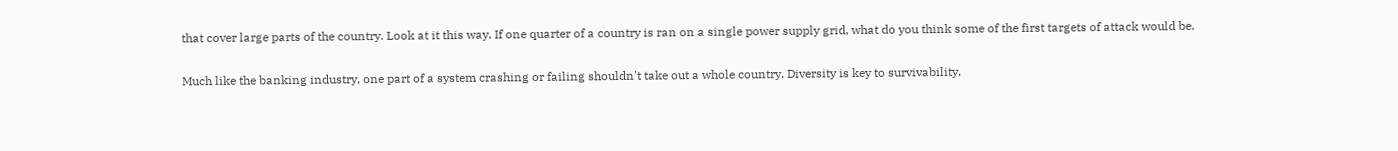that cover large parts of the country. Look at it this way. If one quarter of a country is ran on a single power supply grid, what do you think some of the first targets of attack would be.

Much like the banking industry, one part of a system crashing or failing shouldn't take out a whole country. Diversity is key to survivability.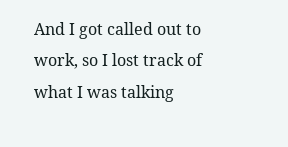And I got called out to work, so I lost track of what I was talking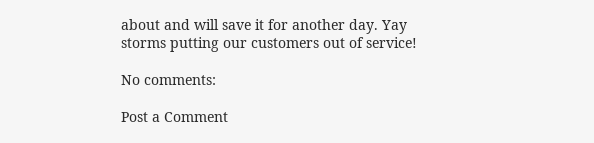about and will save it for another day. Yay storms putting our customers out of service!

No comments:

Post a Comment